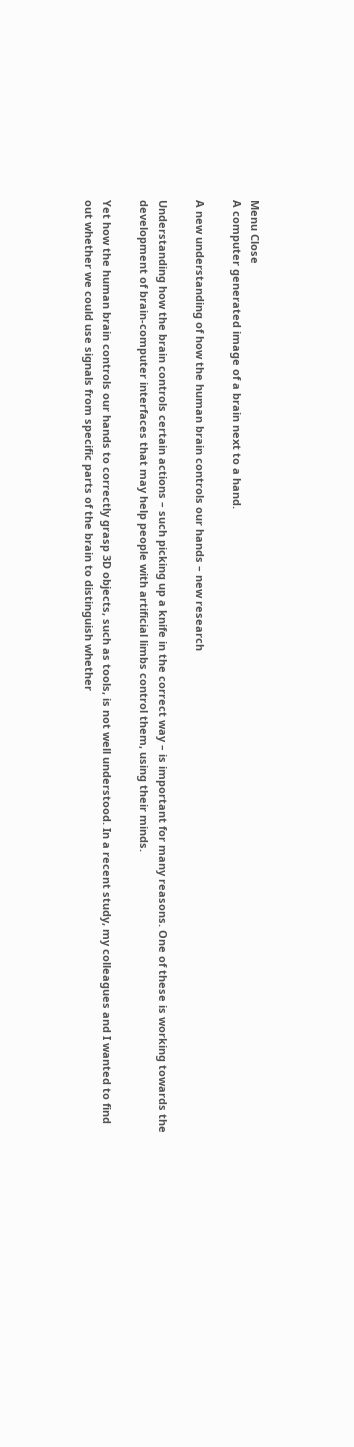Menu Close
A computer generated image of a brain next to a hand.

A new understanding of how the human brain controls our hands – new research

Understanding how the brain controls certain actions – such picking up a knife in the correct way – is important for many reasons. One of these is working towards the development of brain-computer interfaces that may help people with artificial limbs control them, using their minds.

Yet how the human brain controls our hands to correctly grasp 3D objects, such as tools, is not well understood. In a recent study, my colleagues and I wanted to find out whether we could use signals from specific parts of the brain to distinguish whether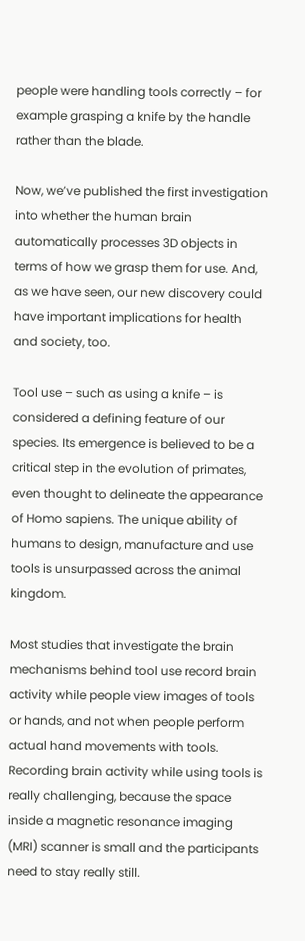people were handling tools correctly – for example grasping a knife by the handle rather than the blade.

Now, we’ve published the first investigation into whether the human brain automatically processes 3D objects in terms of how we grasp them for use. And, as we have seen, our new discovery could have important implications for health and society, too.

Tool use – such as using a knife – is considered a defining feature of our species. Its emergence is believed to be a critical step in the evolution of primates, even thought to delineate the appearance of Homo sapiens. The unique ability of humans to design, manufacture and use tools is unsurpassed across the animal kingdom.

Most studies that investigate the brain mechanisms behind tool use record brain activity while people view images of tools or hands, and not when people perform actual hand movements with tools. Recording brain activity while using tools is really challenging, because the space inside a magnetic resonance imaging (MRI) scanner is small and the participants need to stay really still.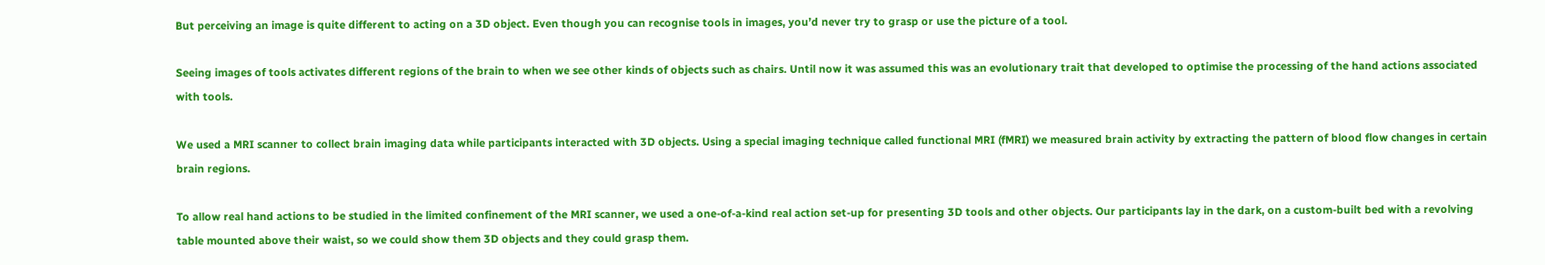But perceiving an image is quite different to acting on a 3D object. Even though you can recognise tools in images, you’d never try to grasp or use the picture of a tool.

Seeing images of tools activates different regions of the brain to when we see other kinds of objects such as chairs. Until now it was assumed this was an evolutionary trait that developed to optimise the processing of the hand actions associated with tools.

We used a MRI scanner to collect brain imaging data while participants interacted with 3D objects. Using a special imaging technique called functional MRI (fMRI) we measured brain activity by extracting the pattern of blood flow changes in certain brain regions.

To allow real hand actions to be studied in the limited confinement of the MRI scanner, we used a one-of-a-kind real action set-up for presenting 3D tools and other objects. Our participants lay in the dark, on a custom-built bed with a revolving table mounted above their waist, so we could show them 3D objects and they could grasp them.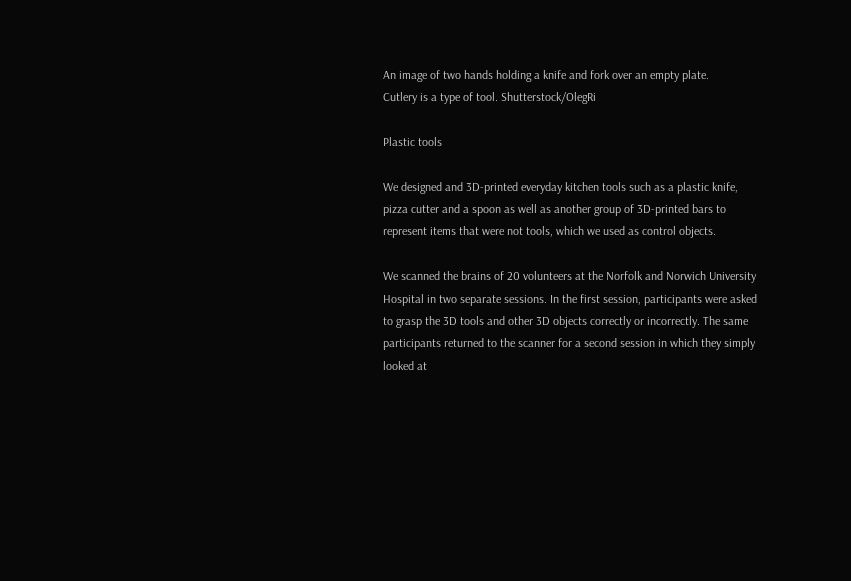An image of two hands holding a knife and fork over an empty plate.
Cutlery is a type of tool. Shutterstock/OlegRi

Plastic tools

We designed and 3D-printed everyday kitchen tools such as a plastic knife, pizza cutter and a spoon as well as another group of 3D-printed bars to represent items that were not tools, which we used as control objects.

We scanned the brains of 20 volunteers at the Norfolk and Norwich University Hospital in two separate sessions. In the first session, participants were asked to grasp the 3D tools and other 3D objects correctly or incorrectly. The same participants returned to the scanner for a second session in which they simply looked at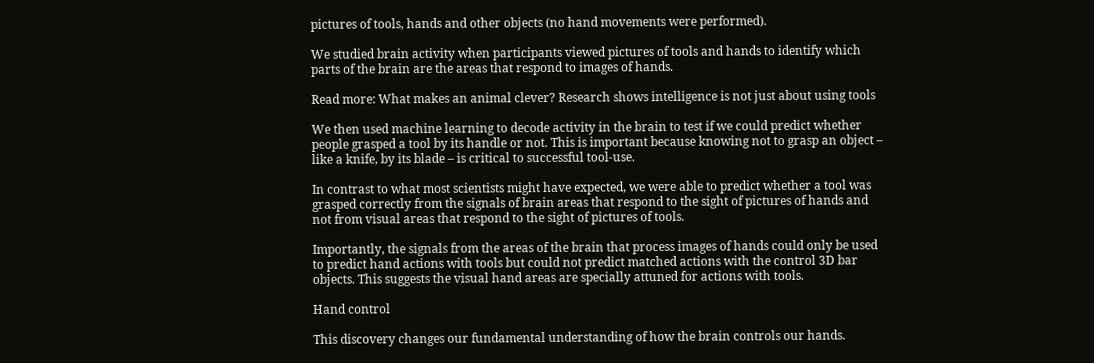pictures of tools, hands and other objects (no hand movements were performed).

We studied brain activity when participants viewed pictures of tools and hands to identify which parts of the brain are the areas that respond to images of hands.

Read more: What makes an animal clever? Research shows intelligence is not just about using tools

We then used machine learning to decode activity in the brain to test if we could predict whether people grasped a tool by its handle or not. This is important because knowing not to grasp an object – like a knife, by its blade – is critical to successful tool-use.

In contrast to what most scientists might have expected, we were able to predict whether a tool was grasped correctly from the signals of brain areas that respond to the sight of pictures of hands and not from visual areas that respond to the sight of pictures of tools.

Importantly, the signals from the areas of the brain that process images of hands could only be used to predict hand actions with tools but could not predict matched actions with the control 3D bar objects. This suggests the visual hand areas are specially attuned for actions with tools.

Hand control

This discovery changes our fundamental understanding of how the brain controls our hands.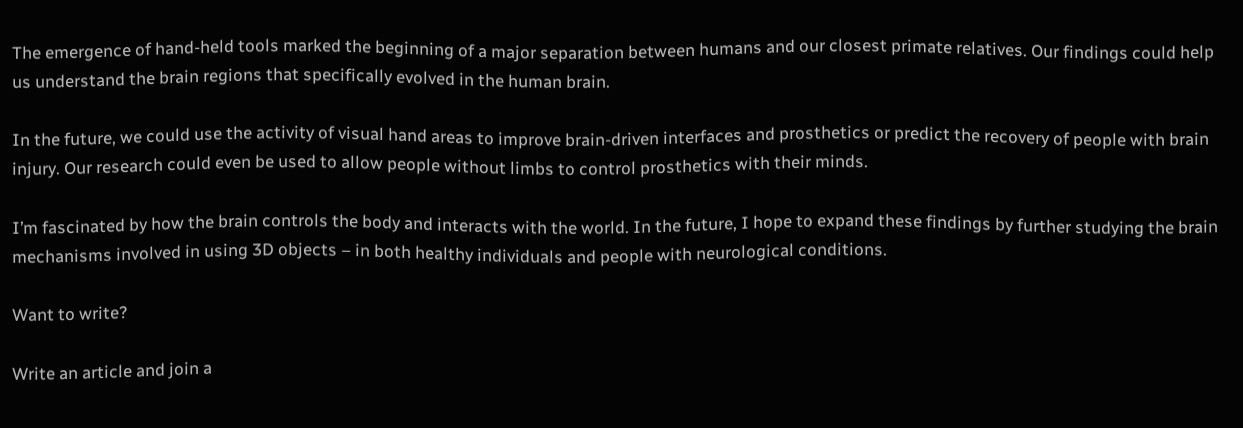The emergence of hand-held tools marked the beginning of a major separation between humans and our closest primate relatives. Our findings could help us understand the brain regions that specifically evolved in the human brain.

In the future, we could use the activity of visual hand areas to improve brain-driven interfaces and prosthetics or predict the recovery of people with brain injury. Our research could even be used to allow people without limbs to control prosthetics with their minds.

I’m fascinated by how the brain controls the body and interacts with the world. In the future, I hope to expand these findings by further studying the brain mechanisms involved in using 3D objects – in both healthy individuals and people with neurological conditions.

Want to write?

Write an article and join a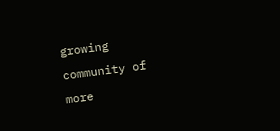growing community of more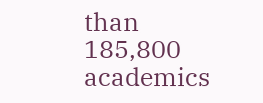than 185,800 academics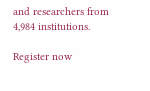and researchers from 4,984 institutions.

Register now